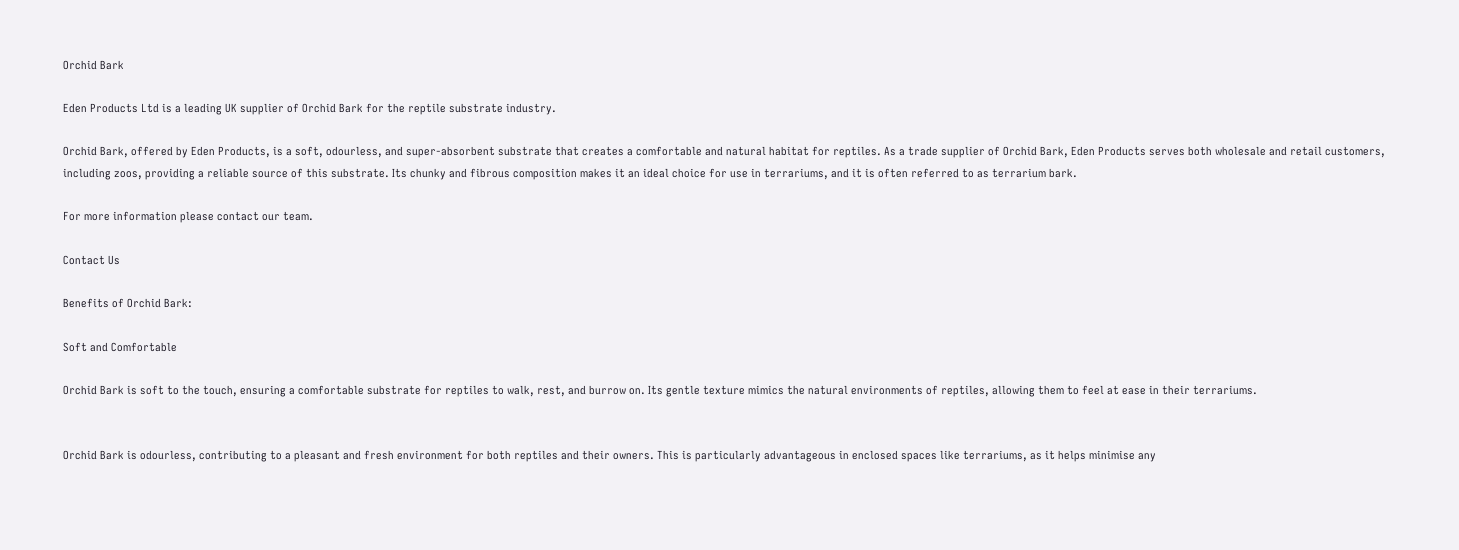Orchid Bark

Eden Products Ltd is a leading UK supplier of Orchid Bark for the reptile substrate industry.

Orchid Bark, offered by Eden Products, is a soft, odourless, and super-absorbent substrate that creates a comfortable and natural habitat for reptiles. As a trade supplier of Orchid Bark, Eden Products serves both wholesale and retail customers, including zoos, providing a reliable source of this substrate. Its chunky and fibrous composition makes it an ideal choice for use in terrariums, and it is often referred to as terrarium bark.

For more information please contact our team.

Contact Us

Benefits of Orchid Bark:

Soft and Comfortable

Orchid Bark is soft to the touch, ensuring a comfortable substrate for reptiles to walk, rest, and burrow on. Its gentle texture mimics the natural environments of reptiles, allowing them to feel at ease in their terrariums.


Orchid Bark is odourless, contributing to a pleasant and fresh environment for both reptiles and their owners. This is particularly advantageous in enclosed spaces like terrariums, as it helps minimise any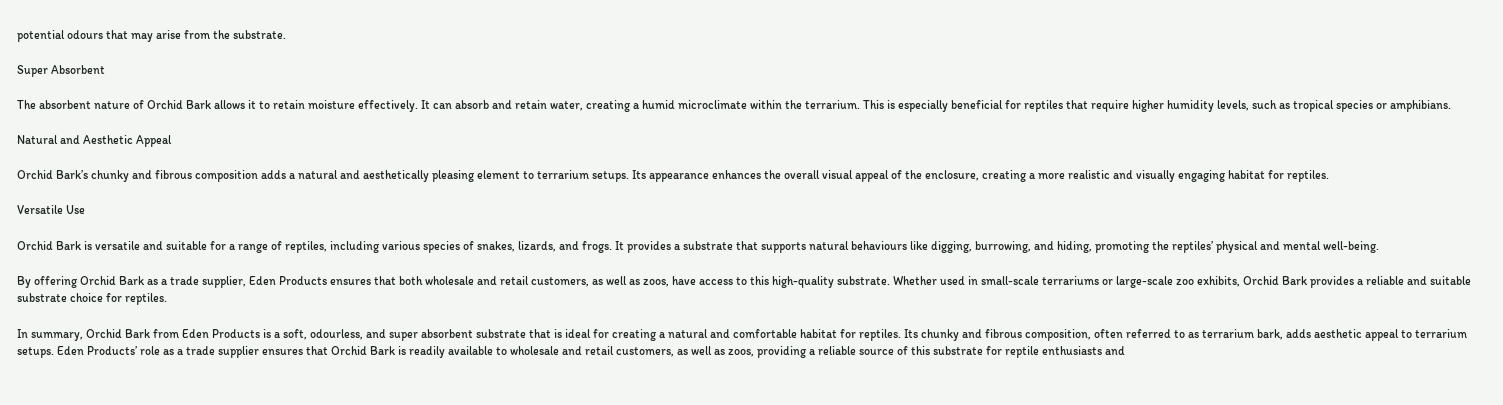potential odours that may arise from the substrate.

Super Absorbent

The absorbent nature of Orchid Bark allows it to retain moisture effectively. It can absorb and retain water, creating a humid microclimate within the terrarium. This is especially beneficial for reptiles that require higher humidity levels, such as tropical species or amphibians.

Natural and Aesthetic Appeal

Orchid Bark’s chunky and fibrous composition adds a natural and aesthetically pleasing element to terrarium setups. Its appearance enhances the overall visual appeal of the enclosure, creating a more realistic and visually engaging habitat for reptiles.

Versatile Use

Orchid Bark is versatile and suitable for a range of reptiles, including various species of snakes, lizards, and frogs. It provides a substrate that supports natural behaviours like digging, burrowing, and hiding, promoting the reptiles’ physical and mental well-being.

By offering Orchid Bark as a trade supplier, Eden Products ensures that both wholesale and retail customers, as well as zoos, have access to this high-quality substrate. Whether used in small-scale terrariums or large-scale zoo exhibits, Orchid Bark provides a reliable and suitable substrate choice for reptiles.

In summary, Orchid Bark from Eden Products is a soft, odourless, and super absorbent substrate that is ideal for creating a natural and comfortable habitat for reptiles. Its chunky and fibrous composition, often referred to as terrarium bark, adds aesthetic appeal to terrarium setups. Eden Products’ role as a trade supplier ensures that Orchid Bark is readily available to wholesale and retail customers, as well as zoos, providing a reliable source of this substrate for reptile enthusiasts and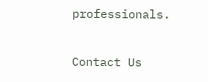professionals.

Contact Us